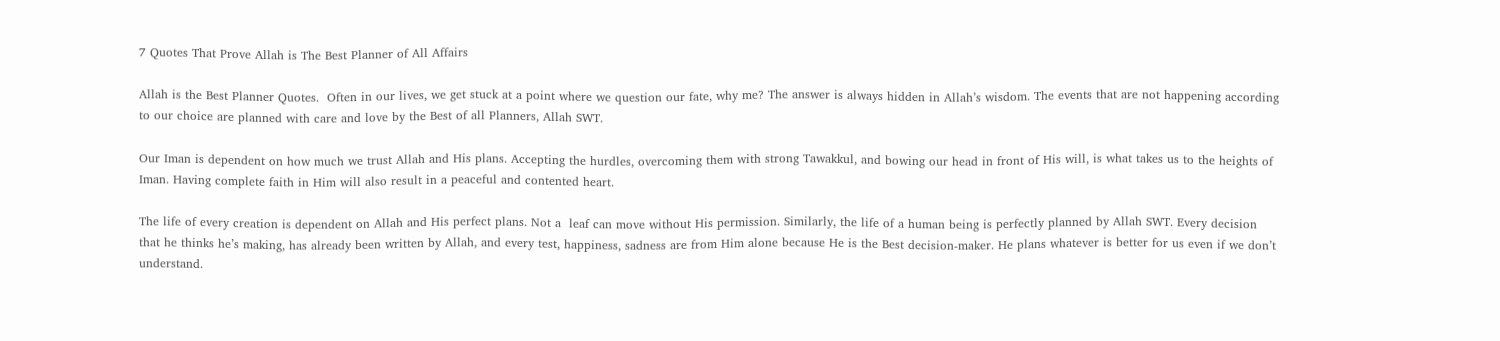7 Quotes That Prove Allah is The Best Planner of All Affairs

Allah is the Best Planner Quotes.  Often in our lives, we get stuck at a point where we question our fate, why me? The answer is always hidden in Allah’s wisdom. The events that are not happening according to our choice are planned with care and love by the Best of all Planners, Allah SWT.

Our Iman is dependent on how much we trust Allah and His plans. Accepting the hurdles, overcoming them with strong Tawakkul, and bowing our head in front of His will, is what takes us to the heights of Iman. Having complete faith in Him will also result in a peaceful and contented heart.

The life of every creation is dependent on Allah and His perfect plans. Not a  leaf can move without His permission. Similarly, the life of a human being is perfectly planned by Allah SWT. Every decision that he thinks he’s making, has already been written by Allah, and every test, happiness, sadness are from Him alone because He is the Best decision-maker. He plans whatever is better for us even if we don’t understand.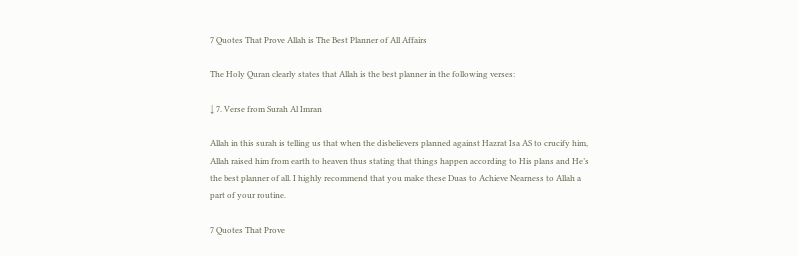7 Quotes That Prove Allah is The Best Planner of All Affairs

The Holy Quran clearly states that Allah is the best planner in the following verses:

↓ 7. Verse from Surah Al Imran

Allah in this surah is telling us that when the disbelievers planned against Hazrat Isa AS to crucify him, Allah raised him from earth to heaven thus stating that things happen according to His plans and He’s the best planner of all. I highly recommend that you make these Duas to Achieve Nearness to Allah a part of your routine.

7 Quotes That Prove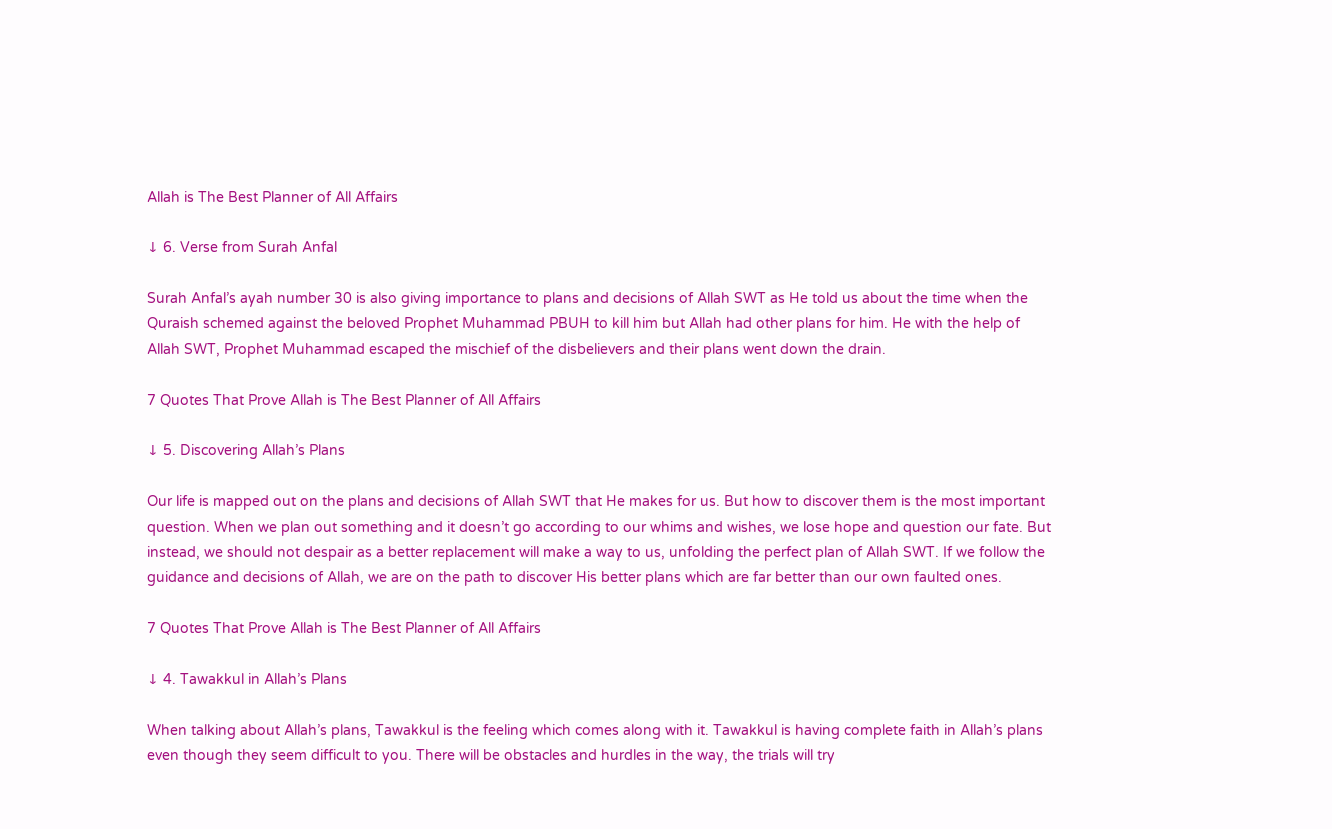Allah is The Best Planner of All Affairs

↓ 6. Verse from Surah Anfal

Surah Anfal’s ayah number 30 is also giving importance to plans and decisions of Allah SWT as He told us about the time when the Quraish schemed against the beloved Prophet Muhammad PBUH to kill him but Allah had other plans for him. He with the help of Allah SWT, Prophet Muhammad escaped the mischief of the disbelievers and their plans went down the drain.

7 Quotes That Prove Allah is The Best Planner of All Affairs

↓ 5. Discovering Allah’s Plans

Our life is mapped out on the plans and decisions of Allah SWT that He makes for us. But how to discover them is the most important question. When we plan out something and it doesn’t go according to our whims and wishes, we lose hope and question our fate. But instead, we should not despair as a better replacement will make a way to us, unfolding the perfect plan of Allah SWT. If we follow the guidance and decisions of Allah, we are on the path to discover His better plans which are far better than our own faulted ones.

7 Quotes That Prove Allah is The Best Planner of All Affairs

↓ 4. Tawakkul in Allah’s Plans

When talking about Allah’s plans, Tawakkul is the feeling which comes along with it. Tawakkul is having complete faith in Allah’s plans even though they seem difficult to you. There will be obstacles and hurdles in the way, the trials will try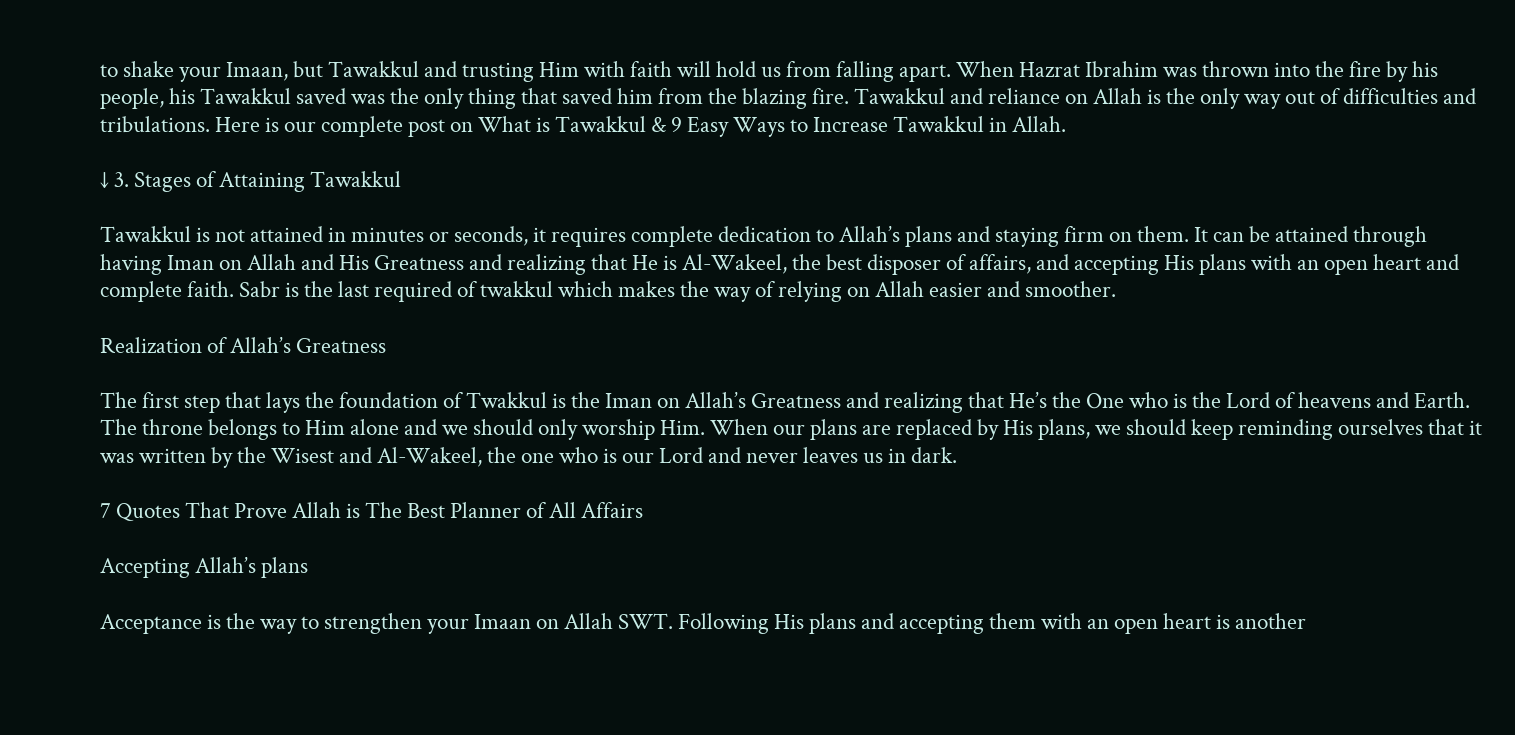to shake your Imaan, but Tawakkul and trusting Him with faith will hold us from falling apart. When Hazrat Ibrahim was thrown into the fire by his people, his Tawakkul saved was the only thing that saved him from the blazing fire. Tawakkul and reliance on Allah is the only way out of difficulties and tribulations. Here is our complete post on What is Tawakkul & 9 Easy Ways to Increase Tawakkul in Allah.

↓ 3. Stages of Attaining Tawakkul

Tawakkul is not attained in minutes or seconds, it requires complete dedication to Allah’s plans and staying firm on them. It can be attained through having Iman on Allah and His Greatness and realizing that He is Al-Wakeel, the best disposer of affairs, and accepting His plans with an open heart and complete faith. Sabr is the last required of twakkul which makes the way of relying on Allah easier and smoother.

Realization of Allah’s Greatness

The first step that lays the foundation of Twakkul is the Iman on Allah’s Greatness and realizing that He’s the One who is the Lord of heavens and Earth. The throne belongs to Him alone and we should only worship Him. When our plans are replaced by His plans, we should keep reminding ourselves that it was written by the Wisest and Al-Wakeel, the one who is our Lord and never leaves us in dark.

7 Quotes That Prove Allah is The Best Planner of All Affairs

Accepting Allah’s plans

Acceptance is the way to strengthen your Imaan on Allah SWT. Following His plans and accepting them with an open heart is another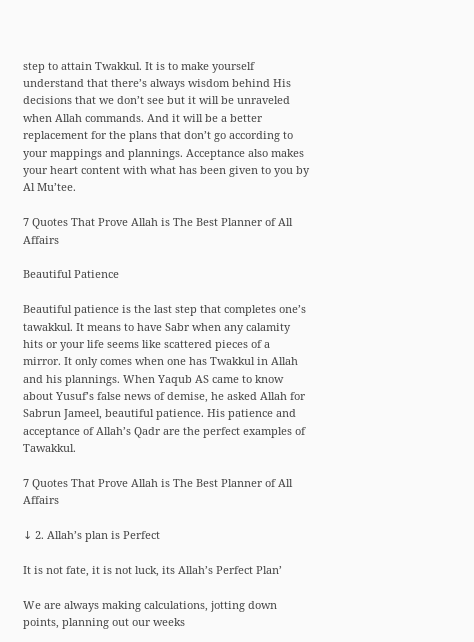step to attain Twakkul. It is to make yourself understand that there’s always wisdom behind His decisions that we don’t see but it will be unraveled when Allah commands. And it will be a better replacement for the plans that don’t go according to your mappings and plannings. Acceptance also makes your heart content with what has been given to you by Al Mu’tee.

7 Quotes That Prove Allah is The Best Planner of All Affairs

Beautiful Patience

Beautiful patience is the last step that completes one’s tawakkul. It means to have Sabr when any calamity hits or your life seems like scattered pieces of a mirror. It only comes when one has Twakkul in Allah and his plannings. When Yaqub AS came to know about Yusuf’s false news of demise, he asked Allah for Sabrun Jameel, beautiful patience. His patience and acceptance of Allah’s Qadr are the perfect examples of Tawakkul.

7 Quotes That Prove Allah is The Best Planner of All Affairs

↓ 2. Allah’s plan is Perfect

It is not fate, it is not luck, its Allah’s Perfect Plan’

We are always making calculations, jotting down points, planning out our weeks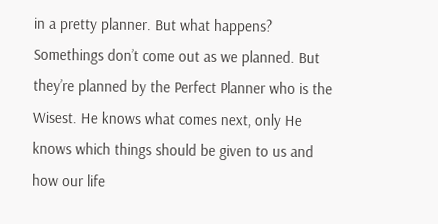in a pretty planner. But what happens? Somethings don’t come out as we planned. But they’re planned by the Perfect Planner who is the Wisest. He knows what comes next, only He knows which things should be given to us and how our life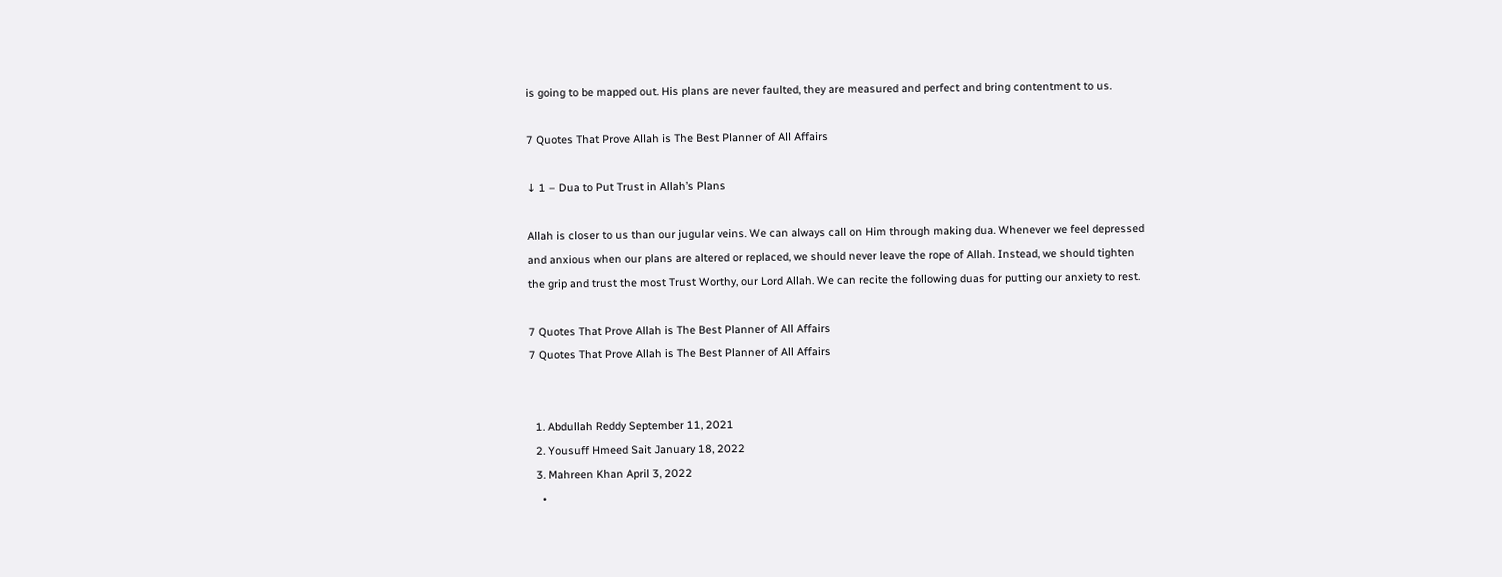is going to be mapped out. His plans are never faulted, they are measured and perfect and bring contentment to us.

7 Quotes That Prove Allah is The Best Planner of All Affairs

↓ 1 – Dua to Put Trust in Allah’s Plans

Allah is closer to us than our jugular veins. We can always call on Him through making dua. Whenever we feel depressed and anxious when our plans are altered or replaced, we should never leave the rope of Allah. Instead, we should tighten the grip and trust the most Trust Worthy, our Lord Allah. We can recite the following duas for putting our anxiety to rest.

7 Quotes That Prove Allah is The Best Planner of All Affairs
7 Quotes That Prove Allah is The Best Planner of All Affairs


  1. Abdullah Reddy September 11, 2021
  2. Yousuff Hmeed Sait January 18, 2022
  3. Mahreen Khan April 3, 2022
    •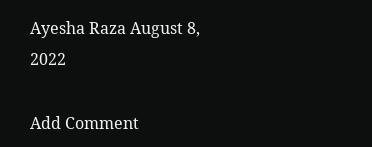Ayesha Raza August 8, 2022

Add Comment